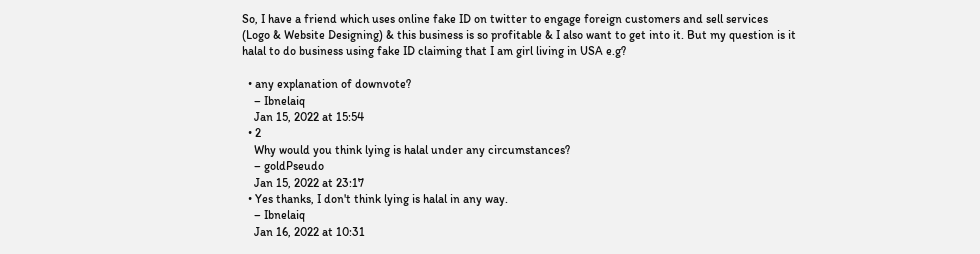So, I have a friend which uses online fake ID on twitter to engage foreign customers and sell services (Logo & Website Designing) & this business is so profitable & I also want to get into it. But my question is it halal to do business using fake ID claiming that I am girl living in USA e.g?

  • any explanation of downvote?
    – Ibnelaiq
    Jan 15, 2022 at 15:54
  • 2
    Why would you think lying is halal under any circumstances?
    – goldPseudo
    Jan 15, 2022 at 23:17
  • Yes thanks, I don't think lying is halal in any way.
    – Ibnelaiq
    Jan 16, 2022 at 10:31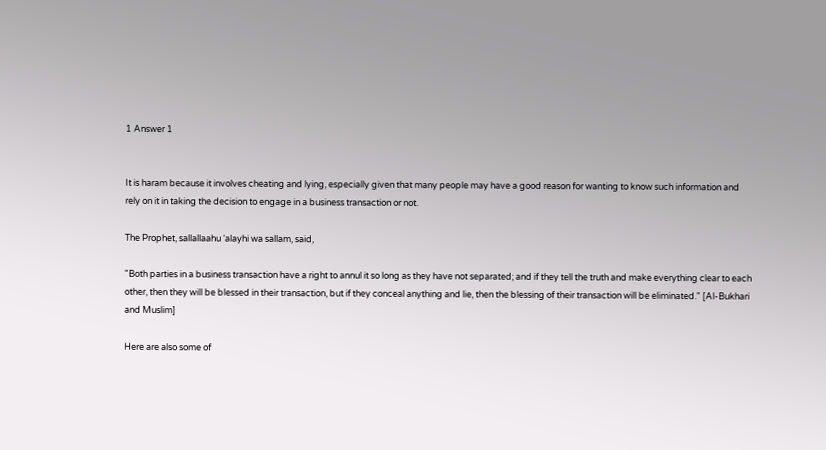1 Answer 1


It is haram because it involves cheating and lying, especially given that many people may have a good reason for wanting to know such information and rely on it in taking the decision to engage in a business transaction or not.

The Prophet, sallallaahu ‘alayhi wa sallam, said,

"Both parties in a business transaction have a right to annul it so long as they have not separated; and if they tell the truth and make everything clear to each other, then they will be blessed in their transaction, but if they conceal anything and lie, then the blessing of their transaction will be eliminated." [Al-Bukhari and Muslim]

Here are also some of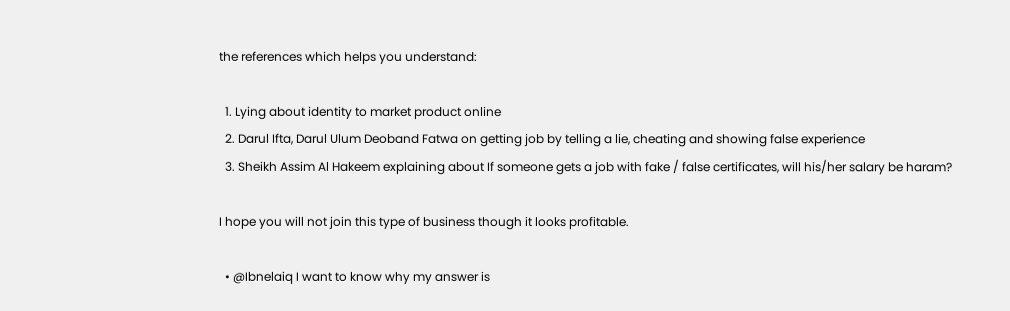the references which helps you understand:

  1. Lying about identity to market product online
  2. Darul Ifta, Darul Ulum Deoband Fatwa on getting job by telling a lie, cheating and showing false experience
  3. Sheikh Assim Al Hakeem explaining about If someone gets a job with fake / false certificates, will his/her salary be haram?

I hope you will not join this type of business though it looks profitable.

  • @Ibnelaiq I want to know why my answer is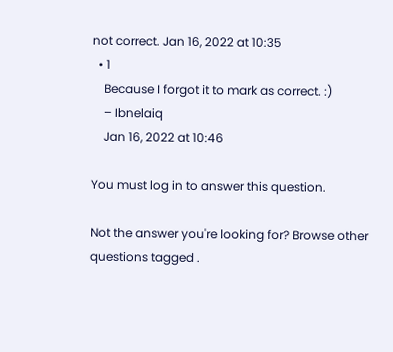not correct. Jan 16, 2022 at 10:35
  • 1
    Because I forgot it to mark as correct. :)
    – Ibnelaiq
    Jan 16, 2022 at 10:46

You must log in to answer this question.

Not the answer you're looking for? Browse other questions tagged .